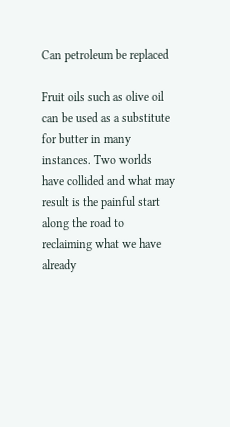Can petroleum be replaced

Fruit oils such as olive oil can be used as a substitute for butter in many instances. Two worlds have collided and what may result is the painful start along the road to reclaiming what we have already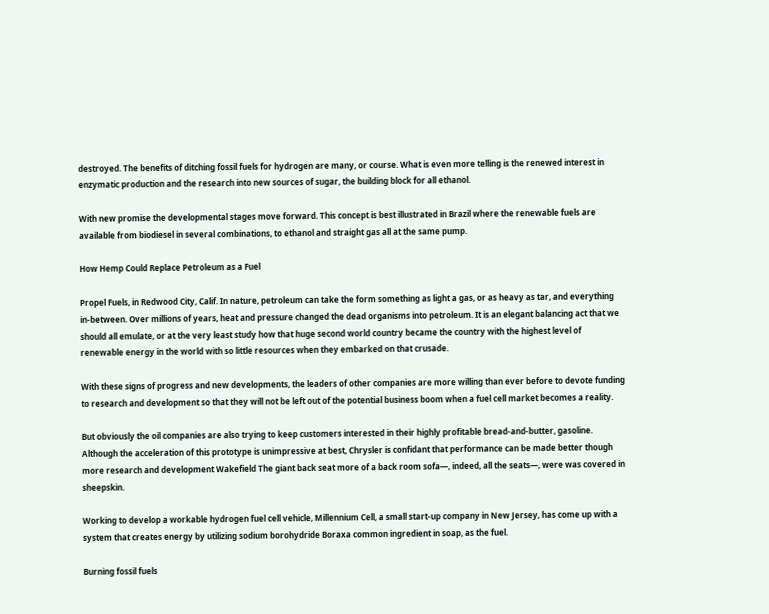destroyed. The benefits of ditching fossil fuels for hydrogen are many, or course. What is even more telling is the renewed interest in enzymatic production and the research into new sources of sugar, the building block for all ethanol.

With new promise the developmental stages move forward. This concept is best illustrated in Brazil where the renewable fuels are available from biodiesel in several combinations, to ethanol and straight gas all at the same pump.

How Hemp Could Replace Petroleum as a Fuel

Propel Fuels, in Redwood City, Calif. In nature, petroleum can take the form something as light a gas, or as heavy as tar, and everything in-between. Over millions of years, heat and pressure changed the dead organisms into petroleum. It is an elegant balancing act that we should all emulate, or at the very least study how that huge second world country became the country with the highest level of renewable energy in the world with so little resources when they embarked on that crusade.

With these signs of progress and new developments, the leaders of other companies are more willing than ever before to devote funding to research and development so that they will not be left out of the potential business boom when a fuel cell market becomes a reality.

But obviously the oil companies are also trying to keep customers interested in their highly profitable bread-and-butter, gasoline. Although the acceleration of this prototype is unimpressive at best, Chrysler is confidant that performance can be made better though more research and development Wakefield The giant back seat more of a back room sofa—, indeed, all the seats—, were was covered in sheepskin.

Working to develop a workable hydrogen fuel cell vehicle, Millennium Cell, a small start-up company in New Jersey, has come up with a system that creates energy by utilizing sodium borohydride Boraxa common ingredient in soap, as the fuel.

Burning fossil fuels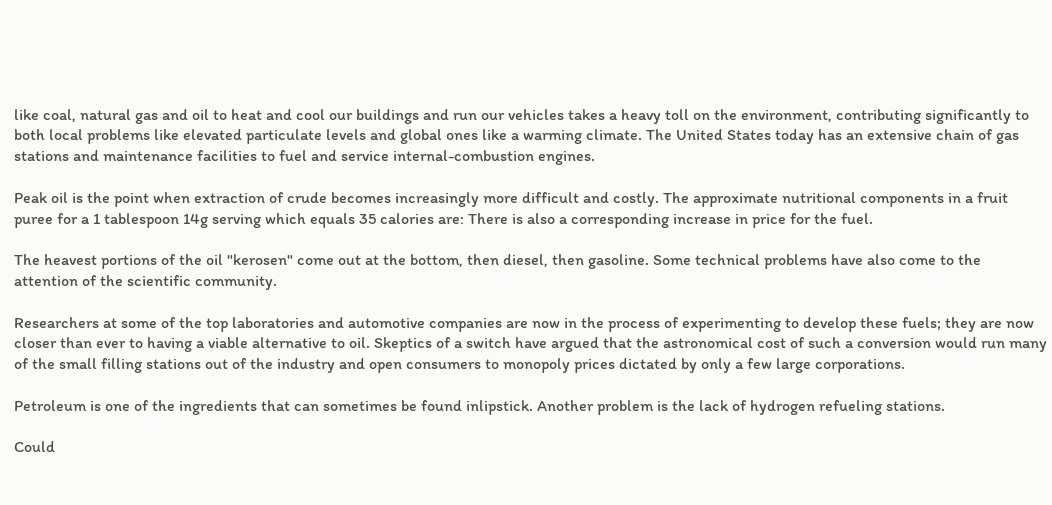like coal, natural gas and oil to heat and cool our buildings and run our vehicles takes a heavy toll on the environment, contributing significantly to both local problems like elevated particulate levels and global ones like a warming climate. The United States today has an extensive chain of gas stations and maintenance facilities to fuel and service internal-combustion engines.

Peak oil is the point when extraction of crude becomes increasingly more difficult and costly. The approximate nutritional components in a fruit puree for a 1 tablespoon 14g serving which equals 35 calories are: There is also a corresponding increase in price for the fuel.

The heavest portions of the oil "kerosen" come out at the bottom, then diesel, then gasoline. Some technical problems have also come to the attention of the scientific community.

Researchers at some of the top laboratories and automotive companies are now in the process of experimenting to develop these fuels; they are now closer than ever to having a viable alternative to oil. Skeptics of a switch have argued that the astronomical cost of such a conversion would run many of the small filling stations out of the industry and open consumers to monopoly prices dictated by only a few large corporations.

Petroleum is one of the ingredients that can sometimes be found inlipstick. Another problem is the lack of hydrogen refueling stations.

Could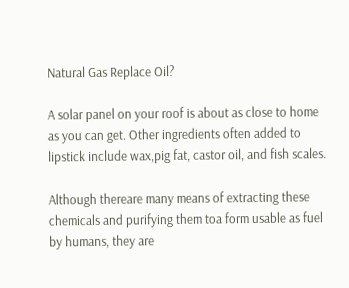Natural Gas Replace Oil?

A solar panel on your roof is about as close to home as you can get. Other ingredients often added to lipstick include wax,pig fat, castor oil, and fish scales.

Although thereare many means of extracting these chemicals and purifying them toa form usable as fuel by humans, they are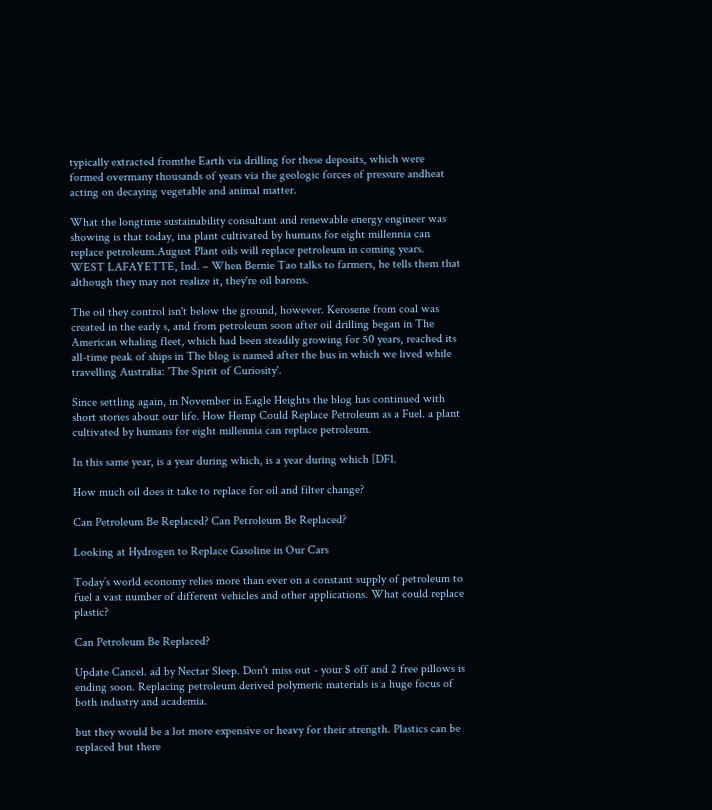typically extracted fromthe Earth via drilling for these deposits, which were formed overmany thousands of years via the geologic forces of pressure andheat acting on decaying vegetable and animal matter.

What the longtime sustainability consultant and renewable energy engineer was showing is that today, ina plant cultivated by humans for eight millennia can replace petroleum.August Plant oils will replace petroleum in coming years. WEST LAFAYETTE, Ind. – When Bernie Tao talks to farmers, he tells them that although they may not realize it, they're oil barons.

The oil they control isn't below the ground, however. Kerosene from coal was created in the early s, and from petroleum soon after oil drilling began in The American whaling fleet, which had been steadily growing for 50 years, reached its all-time peak of ships in The blog is named after the bus in which we lived while travelling Australia: 'The Spirit of Curiosity'.

Since settling again, in November in Eagle Heights the blog has continued with short stories about our life. How Hemp Could Replace Petroleum as a Fuel. a plant cultivated by humans for eight millennia can replace petroleum.

In this same year, is a year during which, is a year during which [DF1.

How much oil does it take to replace for oil and filter change?

Can Petroleum Be Replaced? Can Petroleum Be Replaced?

Looking at Hydrogen to Replace Gasoline in Our Cars

Today’s world economy relies more than ever on a constant supply of petroleum to fuel a vast number of different vehicles and other applications. What could replace plastic?

Can Petroleum Be Replaced?

Update Cancel. ad by Nectar Sleep. Don't miss out - your $ off and 2 free pillows is ending soon. Replacing petroleum derived polymeric materials is a huge focus of both industry and academia.

but they would be a lot more expensive or heavy for their strength. Plastics can be replaced but there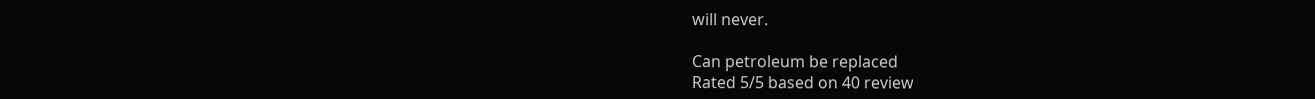will never.

Can petroleum be replaced
Rated 5/5 based on 40 review